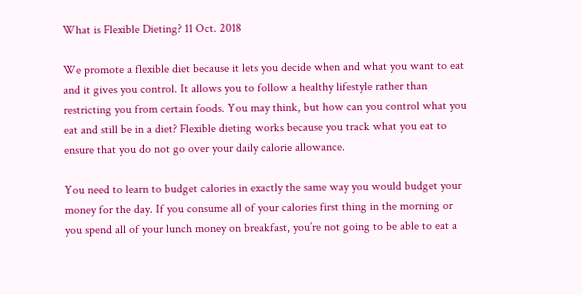What is Flexible Dieting? 11 Oct. 2018

We promote a flexible diet because it lets you decide when and what you want to eat and it gives you control. It allows you to follow a healthy lifestyle rather than restricting you from certain foods. You may think, but how can you control what you eat and still be in a diet? Flexible dieting works because you track what you eat to ensure that you do not go over your daily calorie allowance.

You need to learn to budget calories in exactly the same way you would budget your money for the day. If you consume all of your calories first thing in the morning or you spend all of your lunch money on breakfast, you’re not going to be able to eat a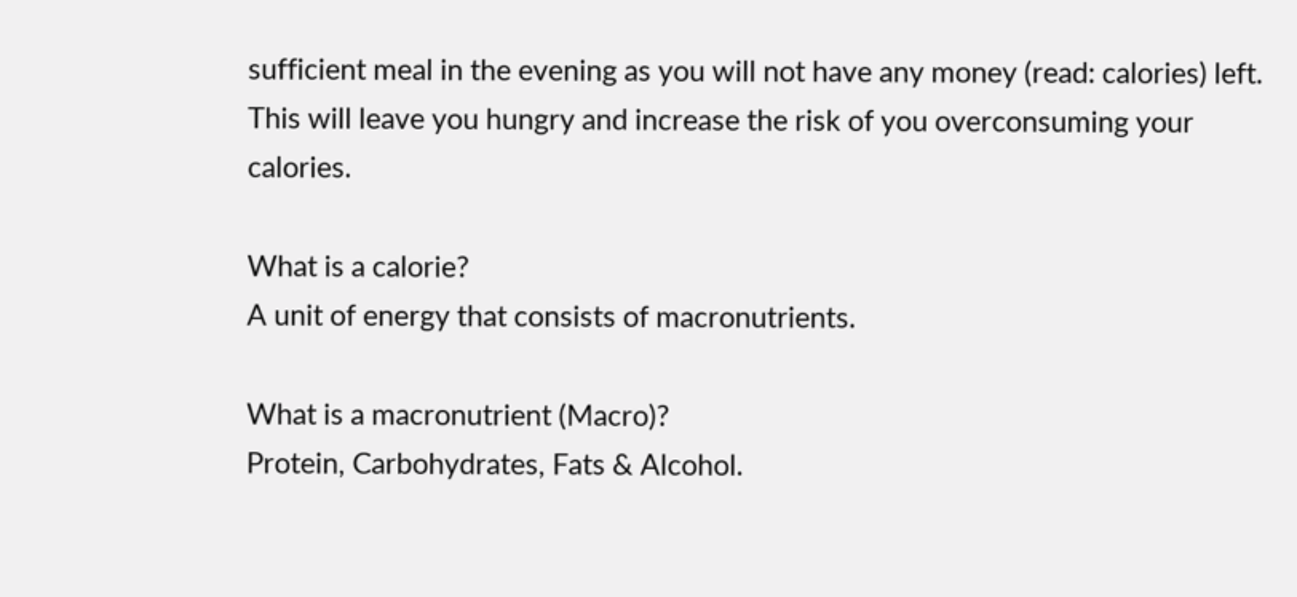sufficient meal in the evening as you will not have any money (read: calories) left. This will leave you hungry and increase the risk of you overconsuming your calories.

What is a calorie?
A unit of energy that consists of macronutrients.

What is a macronutrient (Macro)?
Protein, Carbohydrates, Fats & Alcohol.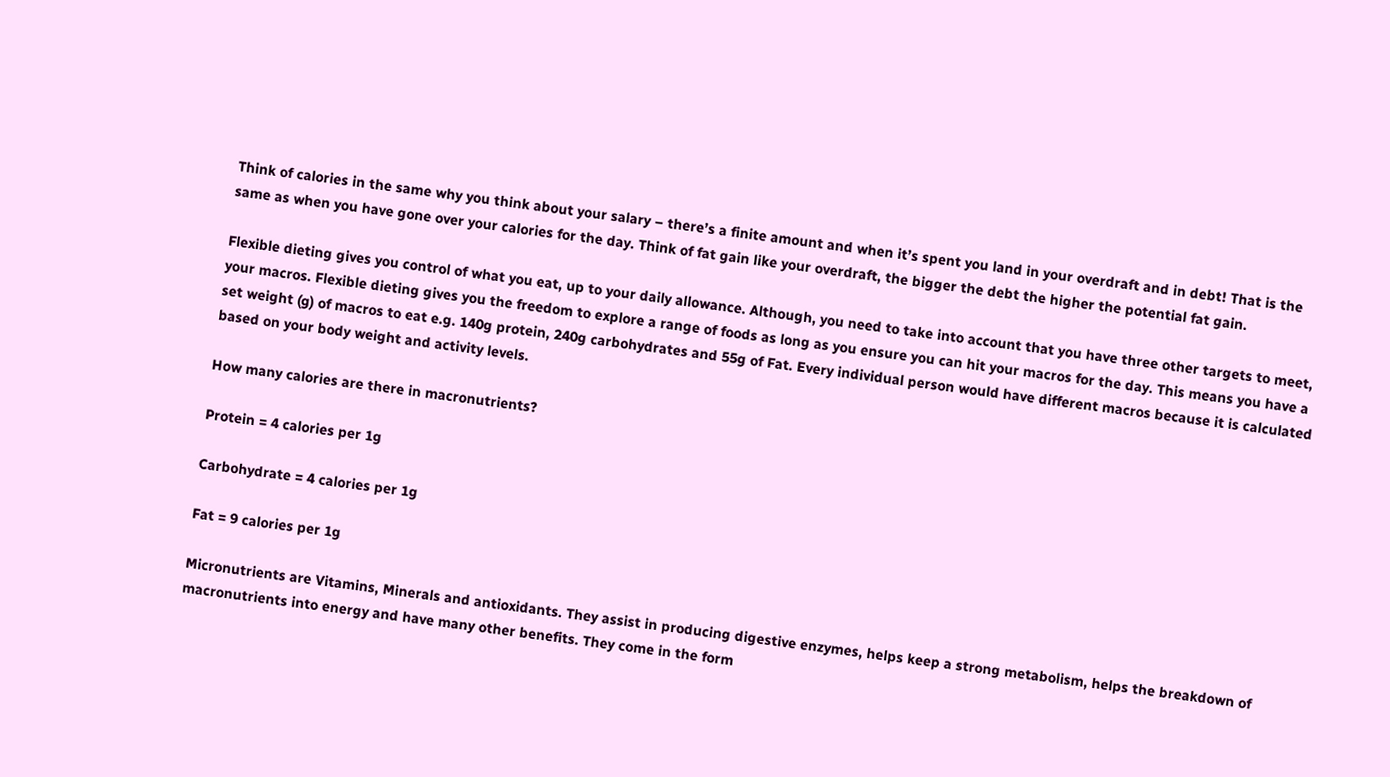Think of calories in the same why you think about your salary – there’s a finite amount and when it’s spent you land in your overdraft and in debt! That is the same as when you have gone over your calories for the day. Think of fat gain like your overdraft, the bigger the debt the higher the potential fat gain.

Flexible dieting gives you control of what you eat, up to your daily allowance. Although, you need to take into account that you have three other targets to meet, your macros. Flexible dieting gives you the freedom to explore a range of foods as long as you ensure you can hit your macros for the day. This means you have a set weight (g) of macros to eat e.g. 140g protein, 240g carbohydrates and 55g of Fat. Every individual person would have different macros because it is calculated based on your body weight and activity levels.

How many calories are there in macronutrients?

Protein = 4 calories per 1g

Carbohydrate = 4 calories per 1g

Fat = 9 calories per 1g

Micronutrients are Vitamins, Minerals and antioxidants. They assist in producing digestive enzymes, helps keep a strong metabolism, helps the breakdown of macronutrients into energy and have many other benefits. They come in the form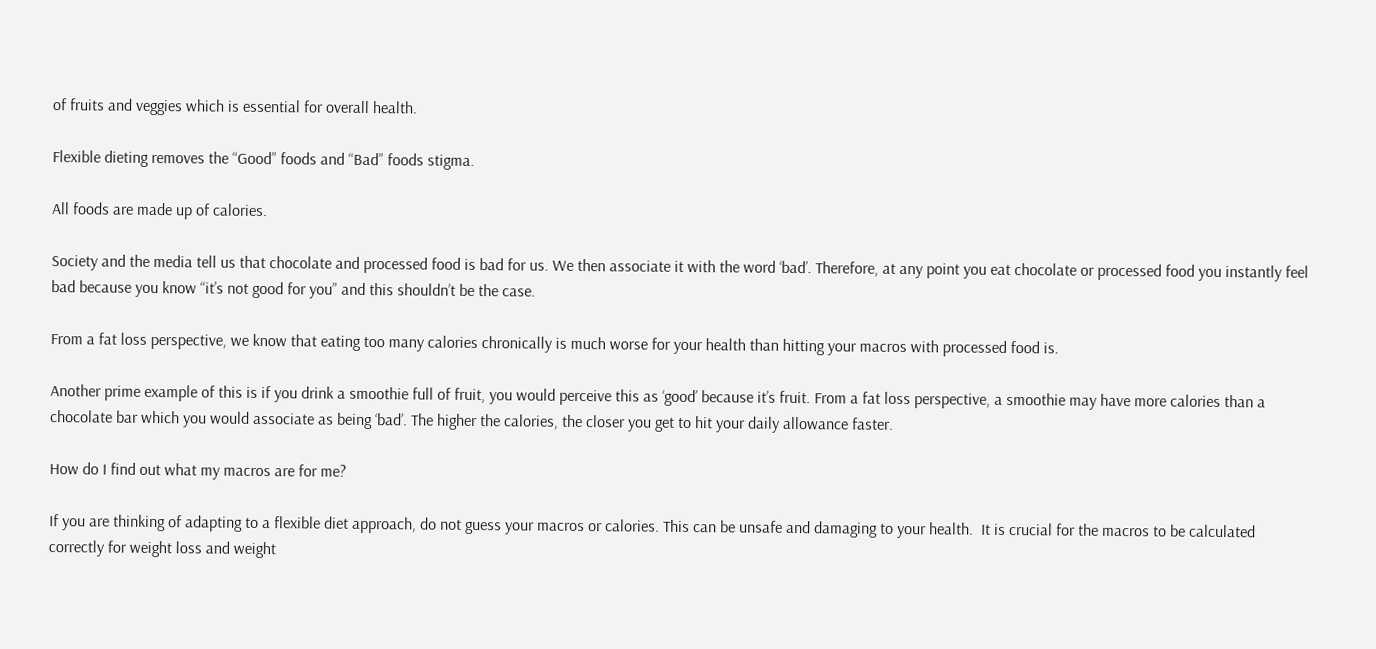of fruits and veggies which is essential for overall health.

Flexible dieting removes the “Good” foods and “Bad” foods stigma.

All foods are made up of calories.

Society and the media tell us that chocolate and processed food is bad for us. We then associate it with the word ‘bad’. Therefore, at any point you eat chocolate or processed food you instantly feel bad because you know “it’s not good for you” and this shouldn’t be the case.

From a fat loss perspective, we know that eating too many calories chronically is much worse for your health than hitting your macros with processed food is.

Another prime example of this is if you drink a smoothie full of fruit, you would perceive this as ‘good’ because it’s fruit. From a fat loss perspective, a smoothie may have more calories than a chocolate bar which you would associate as being ‘bad’. The higher the calories, the closer you get to hit your daily allowance faster.

How do I find out what my macros are for me?

If you are thinking of adapting to a flexible diet approach, do not guess your macros or calories. This can be unsafe and damaging to your health.  It is crucial for the macros to be calculated correctly for weight loss and weight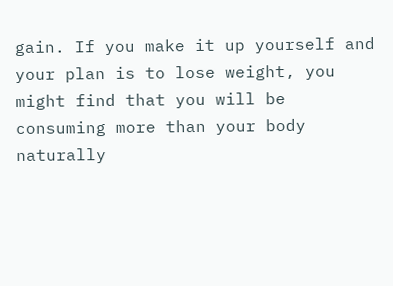gain. If you make it up yourself and your plan is to lose weight, you might find that you will be consuming more than your body naturally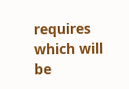requires which will be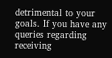detrimental to your goals. If you have any queries regarding receiving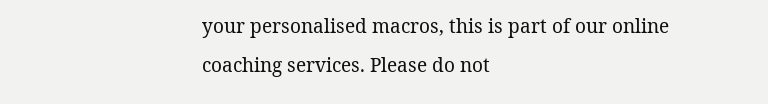your personalised macros, this is part of our online coaching services. Please do not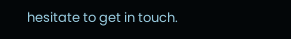hesitate to get in touch.